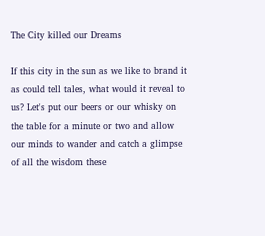The City killed our Dreams

If this city in the sun as we like to brand it as could tell tales, what would it reveal to us? Let's put our beers or our whisky on the table for a minute or two and allow our minds to wander and catch a glimpse of all the wisdom these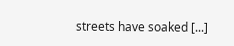streets have soaked [...]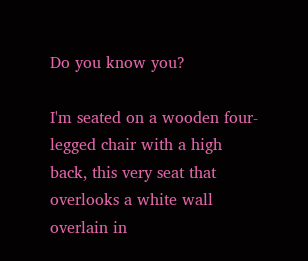Do you know you?

I'm seated on a wooden four-legged chair with a high back, this very seat that overlooks a white wall overlain in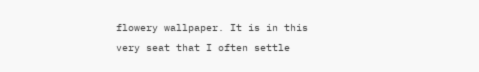flowery wallpaper. It is in this very seat that I often settle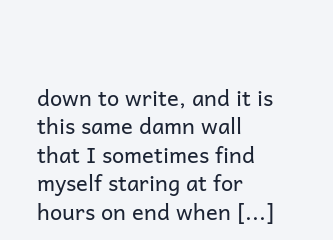down to write, and it is this same damn wall that I sometimes find myself staring at for hours on end when [...]